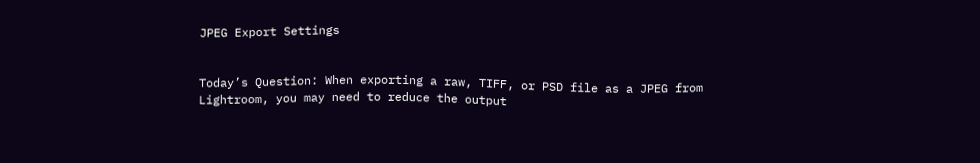JPEG Export Settings


Today’s Question: When exporting a raw, TIFF, or PSD file as a JPEG from Lightroom, you may need to reduce the output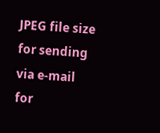JPEG file size for sending via e-mail for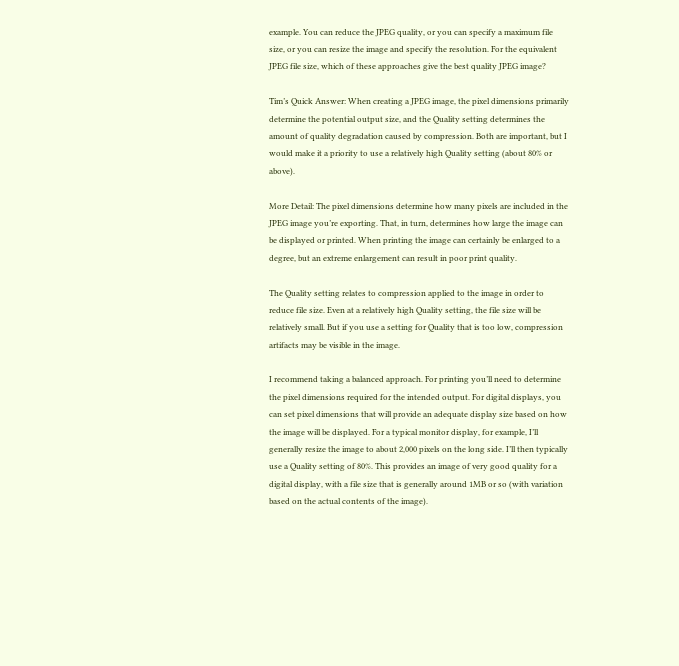example. You can reduce the JPEG quality, or you can specify a maximum file size, or you can resize the image and specify the resolution. For the equivalent JPEG file size, which of these approaches give the best quality JPEG image?

Tim’s Quick Answer: When creating a JPEG image, the pixel dimensions primarily determine the potential output size, and the Quality setting determines the amount of quality degradation caused by compression. Both are important, but I would make it a priority to use a relatively high Quality setting (about 80% or above).

More Detail: The pixel dimensions determine how many pixels are included in the JPEG image you’re exporting. That, in turn, determines how large the image can be displayed or printed. When printing the image can certainly be enlarged to a degree, but an extreme enlargement can result in poor print quality.

The Quality setting relates to compression applied to the image in order to reduce file size. Even at a relatively high Quality setting, the file size will be relatively small. But if you use a setting for Quality that is too low, compression artifacts may be visible in the image.

I recommend taking a balanced approach. For printing you’ll need to determine the pixel dimensions required for the intended output. For digital displays, you can set pixel dimensions that will provide an adequate display size based on how the image will be displayed. For a typical monitor display, for example, I’ll generally resize the image to about 2,000 pixels on the long side. I’ll then typically use a Quality setting of 80%. This provides an image of very good quality for a digital display, with a file size that is generally around 1MB or so (with variation based on the actual contents of the image).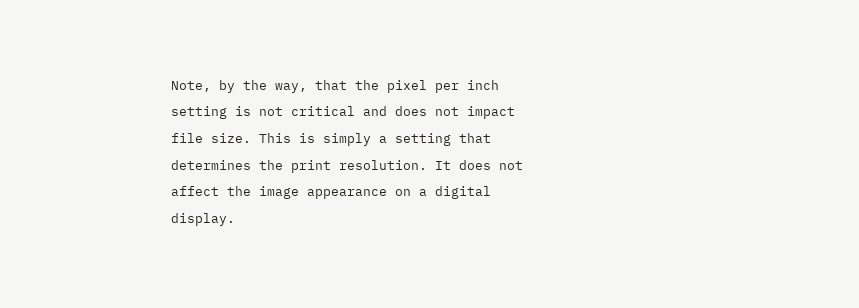Note, by the way, that the pixel per inch setting is not critical and does not impact file size. This is simply a setting that determines the print resolution. It does not affect the image appearance on a digital display.